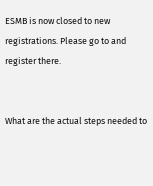ESMB is now closed to new registrations. Please go to and register there.


What are the actual steps needed to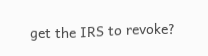get the IRS to revoke?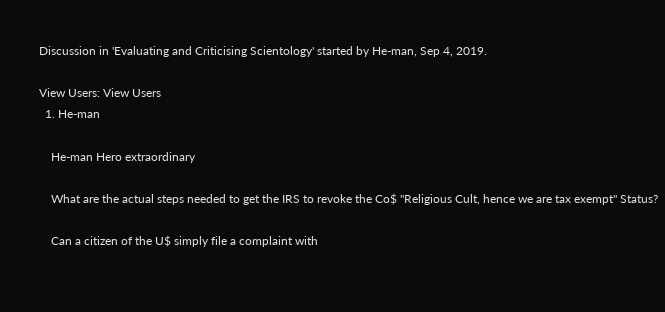Discussion in 'Evaluating and Criticising Scientology' started by He-man, Sep 4, 2019.

View Users: View Users
  1. He-man

    He-man Hero extraordinary

    What are the actual steps needed to get the IRS to revoke the Co$ "Religious Cult, hence we are tax exempt" Status?

    Can a citizen of the U$ simply file a complaint with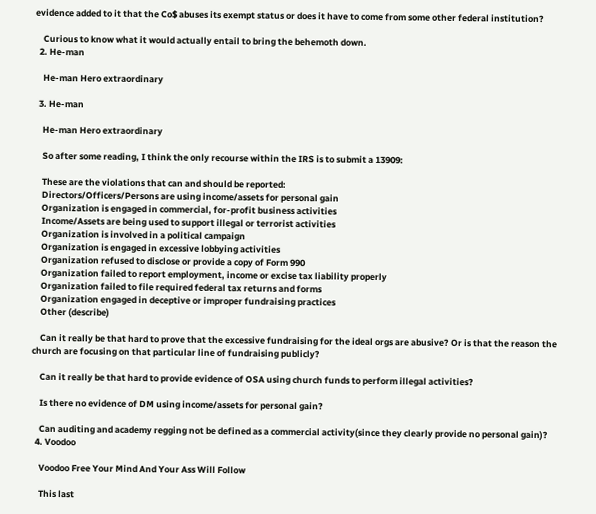evidence added to it that the Co$ abuses its exempt status or does it have to come from some other federal institution?

    Curious to know what it would actually entail to bring the behemoth down.
  2. He-man

    He-man Hero extraordinary

  3. He-man

    He-man Hero extraordinary

    So after some reading, I think the only recourse within the IRS is to submit a 13909:

    These are the violations that can and should be reported:
    Directors/Officers/Persons are using income/assets for personal gain
    Organization is engaged in commercial, for-profit business activities
    Income/Assets are being used to support illegal or terrorist activities
    Organization is involved in a political campaign
    Organization is engaged in excessive lobbying activities
    Organization refused to disclose or provide a copy of Form 990
    Organization failed to report employment, income or excise tax liability properly
    Organization failed to file required federal tax returns and forms
    Organization engaged in deceptive or improper fundraising practices
    Other (describe)

    Can it really be that hard to prove that the excessive fundraising for the ideal orgs are abusive? Or is that the reason the church are focusing on that particular line of fundraising publicly?

    Can it really be that hard to provide evidence of OSA using church funds to perform illegal activities?

    Is there no evidence of DM using income/assets for personal gain?

    Can auditing and academy regging not be defined as a commercial activity(since they clearly provide no personal gain)?
  4. Voodoo

    Voodoo Free Your Mind And Your Ass Will Follow

    This last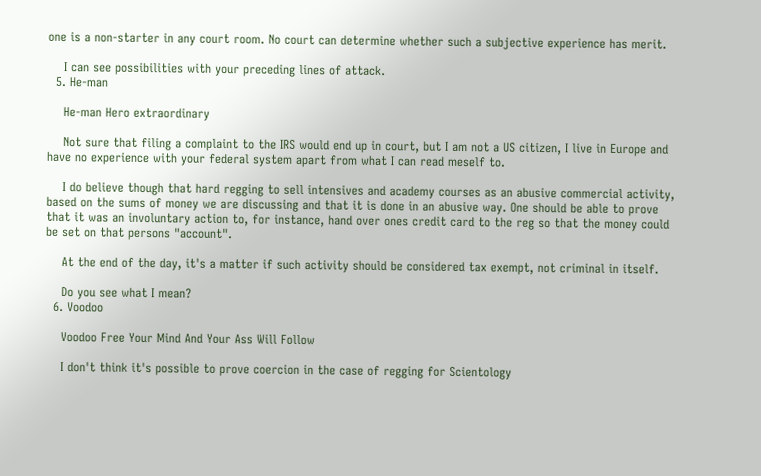one is a non-starter in any court room. No court can determine whether such a subjective experience has merit.

    I can see possibilities with your preceding lines of attack.
  5. He-man

    He-man Hero extraordinary

    Not sure that filing a complaint to the IRS would end up in court, but I am not a US citizen, I live in Europe and have no experience with your federal system apart from what I can read meself to.

    I do believe though that hard regging to sell intensives and academy courses as an abusive commercial activity, based on the sums of money we are discussing and that it is done in an abusive way. One should be able to prove that it was an involuntary action to, for instance, hand over ones credit card to the reg so that the money could be set on that persons "account".

    At the end of the day, it's a matter if such activity should be considered tax exempt, not criminal in itself.

    Do you see what I mean?
  6. Voodoo

    Voodoo Free Your Mind And Your Ass Will Follow

    I don't think it's possible to prove coercion in the case of regging for Scientology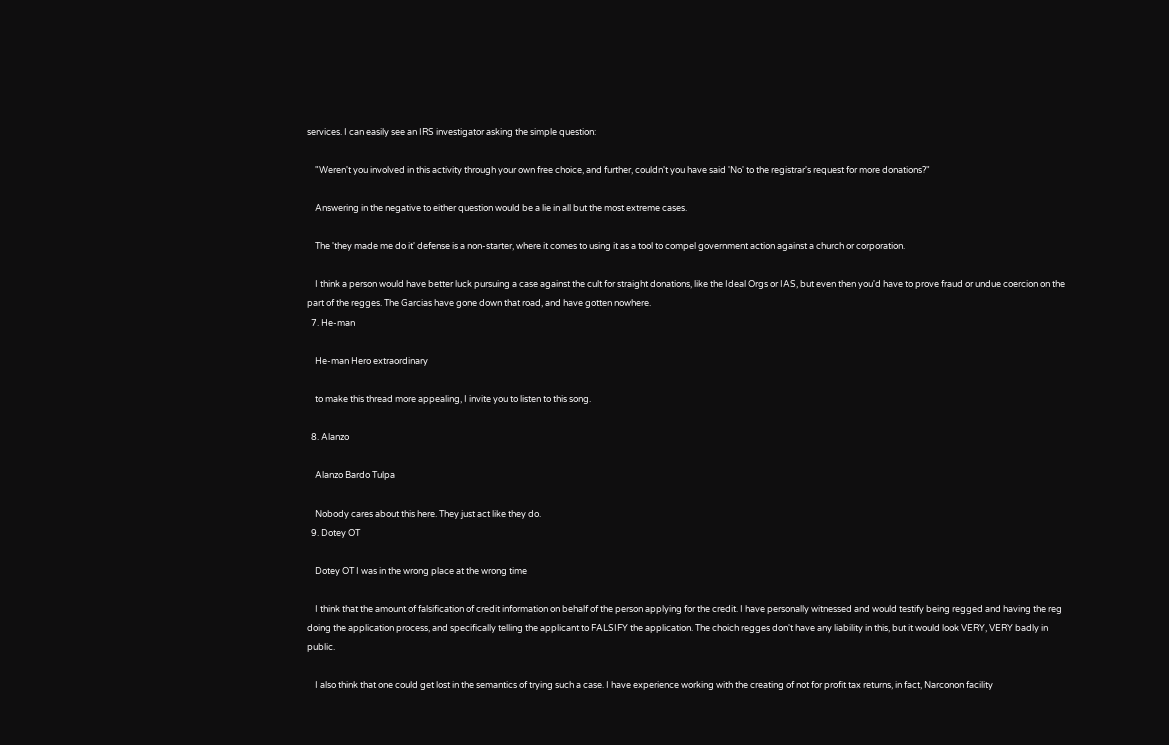services. I can easily see an IRS investigator asking the simple question:

    "Weren't you involved in this activity through your own free choice, and further, couldn't you have said 'No' to the registrar's request for more donations?"

    Answering in the negative to either question would be a lie in all but the most extreme cases.

    The 'they made me do it' defense is a non-starter, where it comes to using it as a tool to compel government action against a church or corporation.

    I think a person would have better luck pursuing a case against the cult for straight donations, like the Ideal Orgs or IAS, but even then you'd have to prove fraud or undue coercion on the part of the regges. The Garcias have gone down that road, and have gotten nowhere.
  7. He-man

    He-man Hero extraordinary

    to make this thread more appealing, I invite you to listen to this song.

  8. Alanzo

    Alanzo Bardo Tulpa

    Nobody cares about this here. They just act like they do.
  9. Dotey OT

    Dotey OT I was in the wrong place at the wrong time

    I think that the amount of falsification of credit information on behalf of the person applying for the credit. I have personally witnessed and would testify being regged and having the reg doing the application process, and specifically telling the applicant to FALSIFY the application. The choich regges don't have any liability in this, but it would look VERY, VERY badly in public.

    I also think that one could get lost in the semantics of trying such a case. I have experience working with the creating of not for profit tax returns, in fact, Narconon facility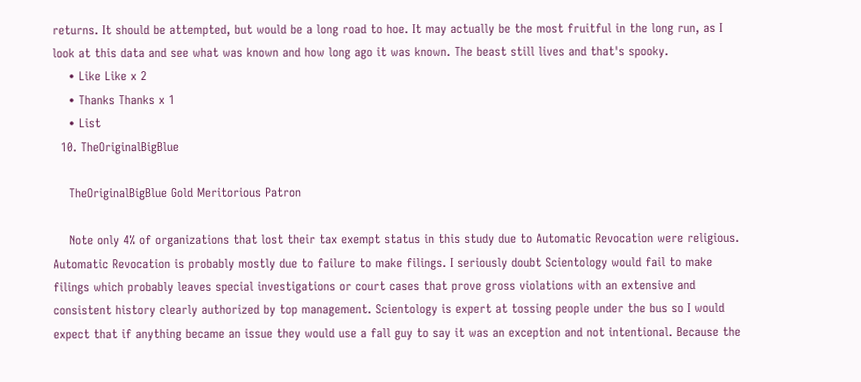returns. It should be attempted, but would be a long road to hoe. It may actually be the most fruitful in the long run, as I look at this data and see what was known and how long ago it was known. The beast still lives and that's spooky.
    • Like Like x 2
    • Thanks Thanks x 1
    • List
  10. TheOriginalBigBlue

    TheOriginalBigBlue Gold Meritorious Patron

    Note only 4% of organizations that lost their tax exempt status in this study due to Automatic Revocation were religious. Automatic Revocation is probably mostly due to failure to make filings. I seriously doubt Scientology would fail to make filings which probably leaves special investigations or court cases that prove gross violations with an extensive and consistent history clearly authorized by top management. Scientology is expert at tossing people under the bus so I would expect that if anything became an issue they would use a fall guy to say it was an exception and not intentional. Because the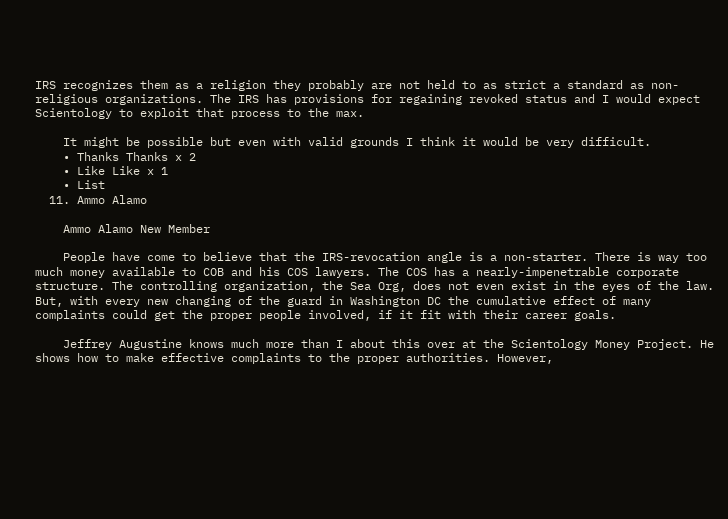IRS recognizes them as a religion they probably are not held to as strict a standard as non-religious organizations. The IRS has provisions for regaining revoked status and I would expect Scientology to exploit that process to the max.

    It might be possible but even with valid grounds I think it would be very difficult.
    • Thanks Thanks x 2
    • Like Like x 1
    • List
  11. Ammo Alamo

    Ammo Alamo New Member

    People have come to believe that the IRS-revocation angle is a non-starter. There is way too much money available to COB and his COS lawyers. The COS has a nearly-impenetrable corporate structure. The controlling organization, the Sea Org, does not even exist in the eyes of the law. But, with every new changing of the guard in Washington DC the cumulative effect of many complaints could get the proper people involved, if it fit with their career goals.

    Jeffrey Augustine knows much more than I about this over at the Scientology Money Project. He shows how to make effective complaints to the proper authorities. However,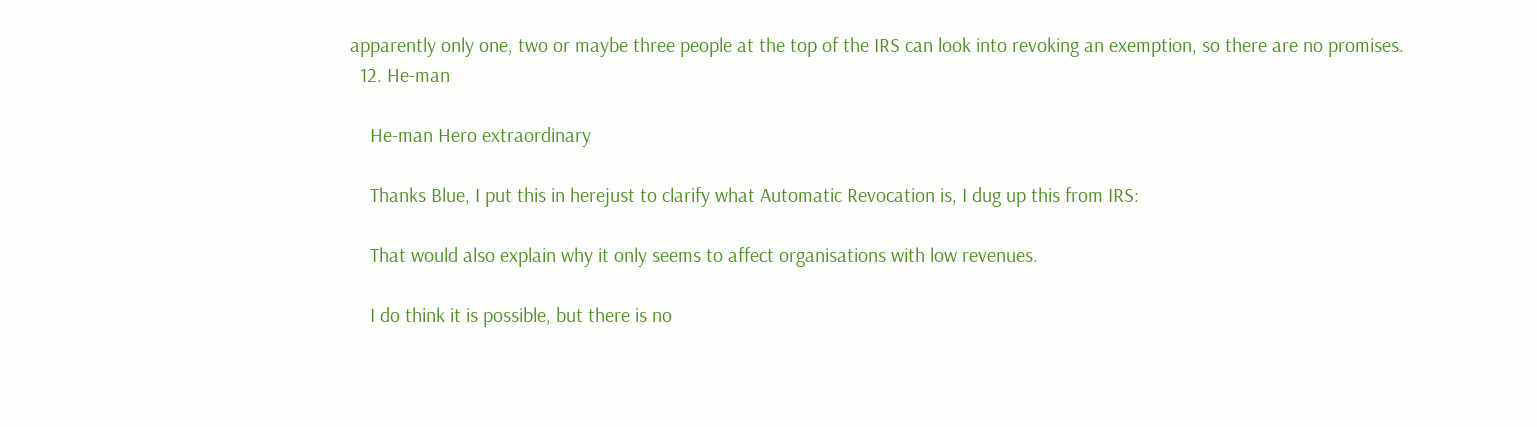apparently only one, two or maybe three people at the top of the IRS can look into revoking an exemption, so there are no promises.
  12. He-man

    He-man Hero extraordinary

    Thanks Blue, I put this in herejust to clarify what Automatic Revocation is, I dug up this from IRS:

    That would also explain why it only seems to affect organisations with low revenues.

    I do think it is possible, but there is no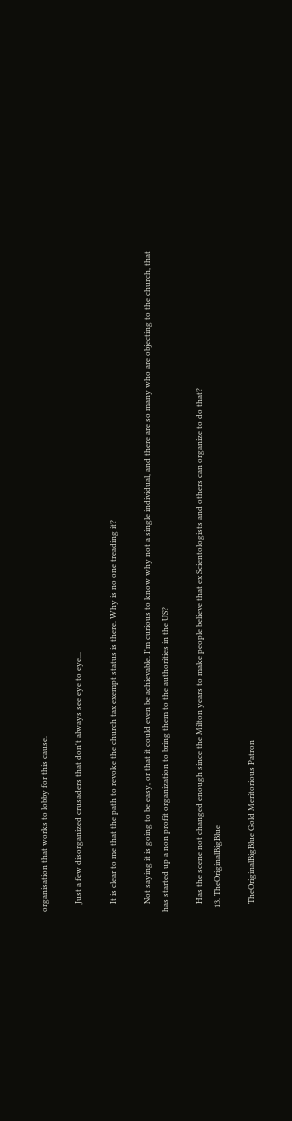organisation that works to lobby for this cause.

    Just a few disorganized crusaders that don't always see eye to eye...

    It is clear to me that the path to revoke the church tax exempt status is there. Why is no one treading it?

    Not saying it is going to be easy, or that it could even be achievable. I'm curious to know why not a single individual, and there are so many who are objecting to the church, that has started up a non profit organization to bring them to the authorities in the US?

    Has the scene not changed enough since the Milton years to make people believe that ex Scientologists and others can organize to do that?
  13. TheOriginalBigBlue

    TheOriginalBigBlue Gold Meritorious Patron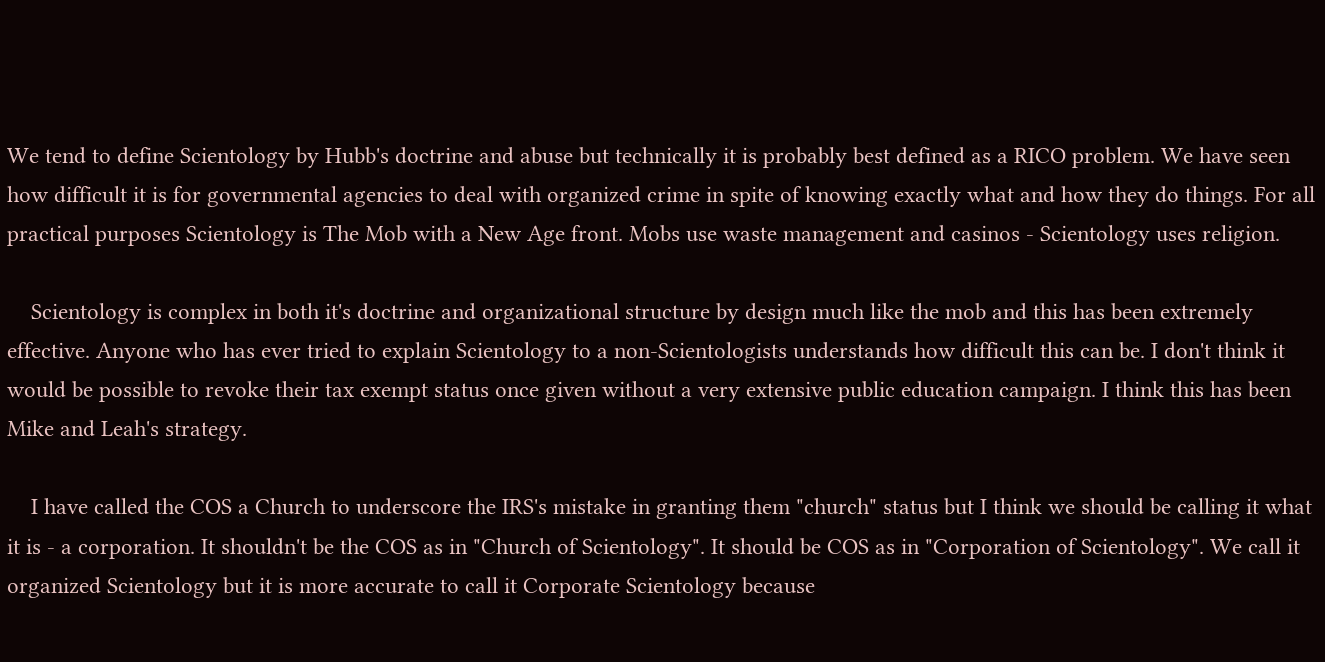We tend to define Scientology by Hubb's doctrine and abuse but technically it is probably best defined as a RICO problem. We have seen how difficult it is for governmental agencies to deal with organized crime in spite of knowing exactly what and how they do things. For all practical purposes Scientology is The Mob with a New Age front. Mobs use waste management and casinos - Scientology uses religion.

    Scientology is complex in both it's doctrine and organizational structure by design much like the mob and this has been extremely effective. Anyone who has ever tried to explain Scientology to a non-Scientologists understands how difficult this can be. I don't think it would be possible to revoke their tax exempt status once given without a very extensive public education campaign. I think this has been Mike and Leah's strategy.

    I have called the COS a Church to underscore the IRS's mistake in granting them "church" status but I think we should be calling it what it is - a corporation. It shouldn't be the COS as in "Church of Scientology". It should be COS as in "Corporation of Scientology". We call it organized Scientology but it is more accurate to call it Corporate Scientology because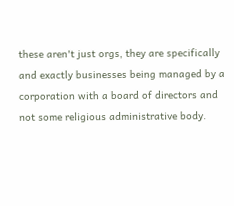these aren't just orgs, they are specifically and exactly businesses being managed by a corporation with a board of directors and not some religious administrative body.